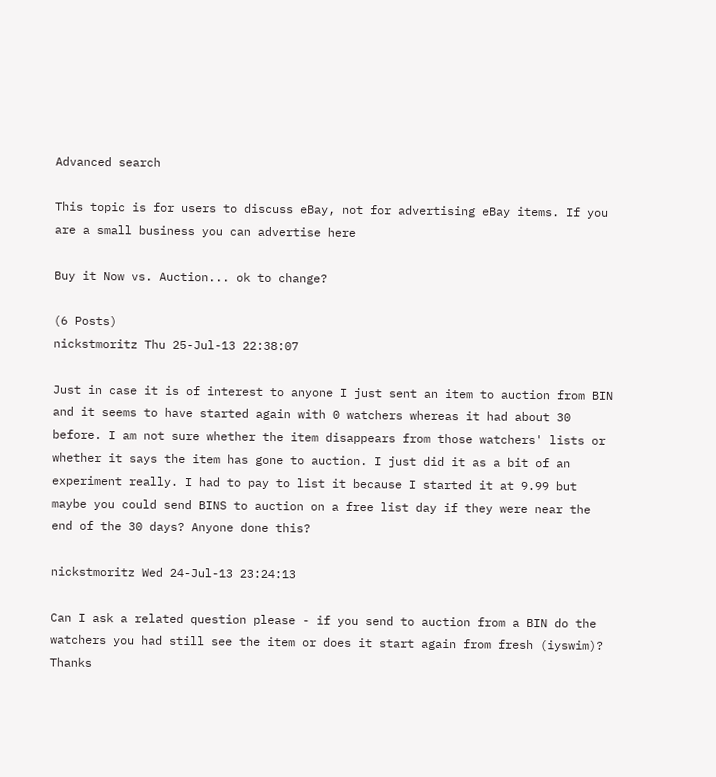Advanced search

This topic is for users to discuss eBay, not for advertising eBay items. If you are a small business you can advertise here

Buy it Now vs. Auction... ok to change?

(6 Posts)
nickstmoritz Thu 25-Jul-13 22:38:07

Just in case it is of interest to anyone I just sent an item to auction from BIN and it seems to have started again with 0 watchers whereas it had about 30 before. I am not sure whether the item disappears from those watchers' lists or whether it says the item has gone to auction. I just did it as a bit of an experiment really. I had to pay to list it because I started it at 9.99 but maybe you could send BINS to auction on a free list day if they were near the end of the 30 days? Anyone done this?

nickstmoritz Wed 24-Jul-13 23:24:13

Can I ask a related question please - if you send to auction from a BIN do the watchers you had still see the item or does it start again from fresh (iyswim)? Thanks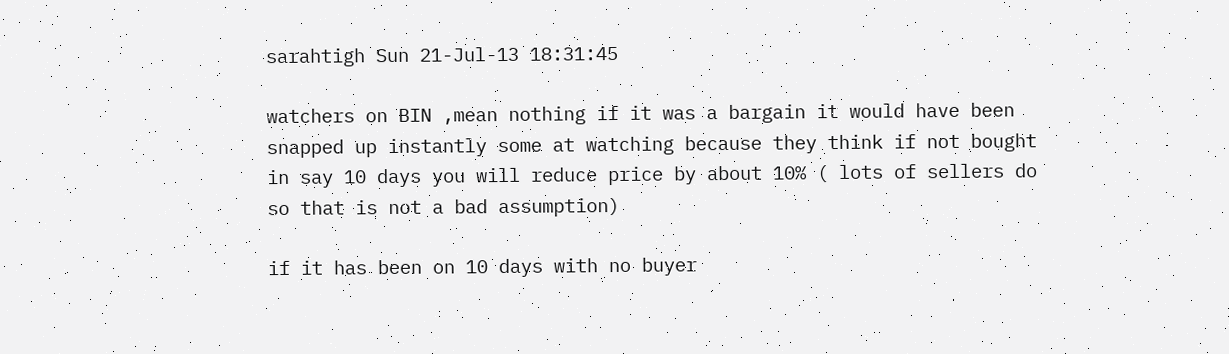sarahtigh Sun 21-Jul-13 18:31:45

watchers on BIN ,mean nothing if it was a bargain it would have been snapped up instantly some at watching because they think if not bought in say 10 days you will reduce price by about 10% ( lots of sellers do so that is not a bad assumption)

if it has been on 10 days with no buyer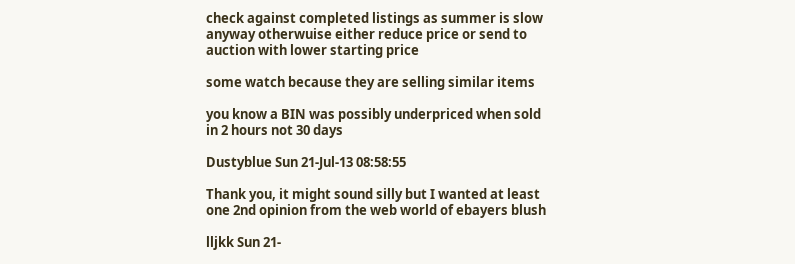check against completed listings as summer is slow anyway otherwuise either reduce price or send to auction with lower starting price

some watch because they are selling similar items

you know a BIN was possibly underpriced when sold in 2 hours not 30 days

Dustyblue Sun 21-Jul-13 08:58:55

Thank you, it might sound silly but I wanted at least one 2nd opinion from the web world of ebayers blush

lljkk Sun 21-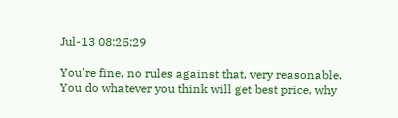Jul-13 08:25:29

You're fine, no rules against that, very reasonable. You do whatever you think will get best price, why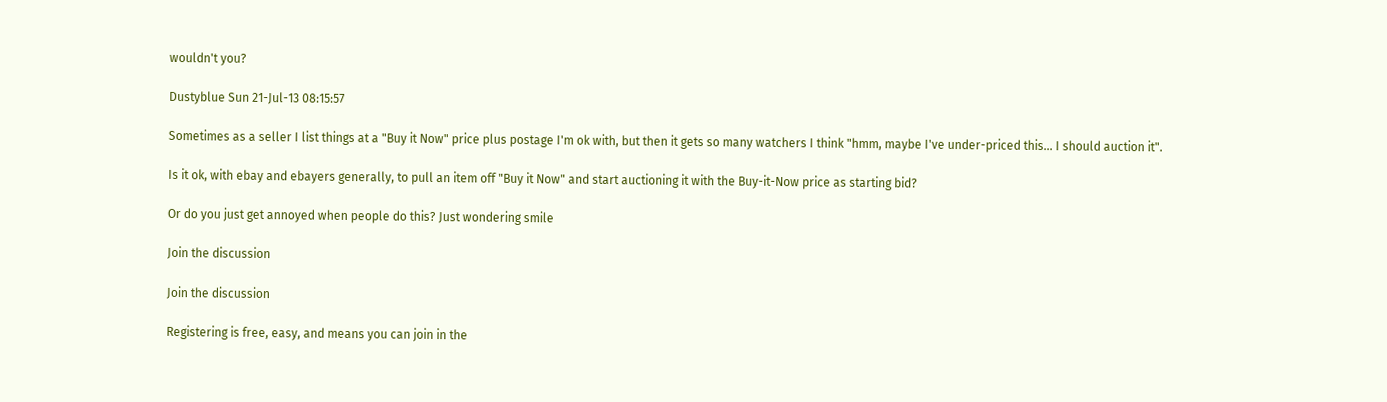wouldn't you?

Dustyblue Sun 21-Jul-13 08:15:57

Sometimes as a seller I list things at a "Buy it Now" price plus postage I'm ok with, but then it gets so many watchers I think "hmm, maybe I've under-priced this... I should auction it".

Is it ok, with ebay and ebayers generally, to pull an item off "Buy it Now" and start auctioning it with the Buy-it-Now price as starting bid?

Or do you just get annoyed when people do this? Just wondering smile

Join the discussion

Join the discussion

Registering is free, easy, and means you can join in the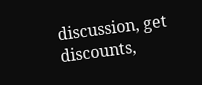discussion, get discounts,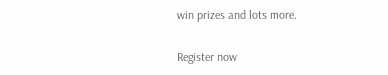win prizes and lots more.

Register now